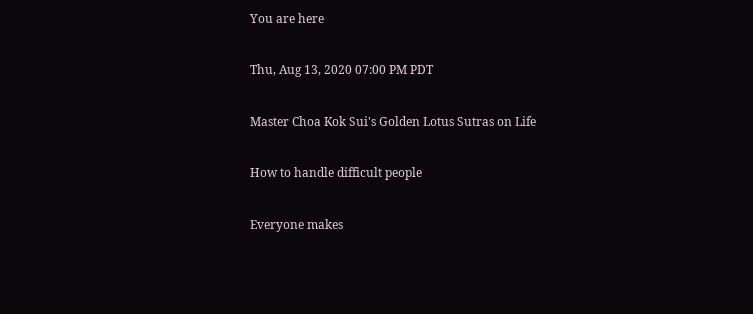You are here

Thu, Aug 13, 2020 07:00 PM PDT

Master Choa Kok Sui's Golden Lotus Sutras on Life

How to handle difficult people

Everyone makes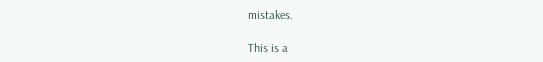mistakes.

This is a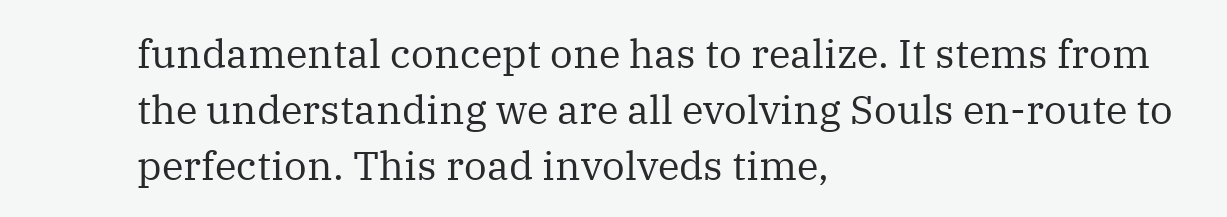fundamental concept one has to realize. It stems from the understanding we are all evolving Souls en-route to perfection. This road involveds time,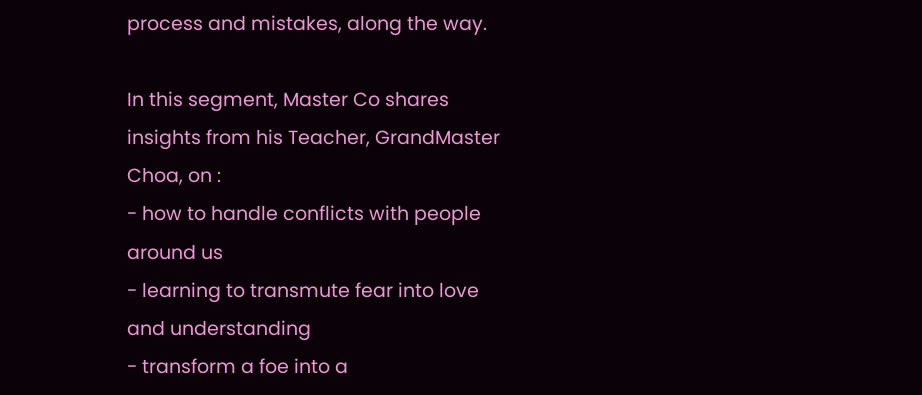process and mistakes, along the way.

In this segment, Master Co shares insights from his Teacher, GrandMaster Choa, on :
- how to handle conflicts with people around us
- learning to transmute fear into love and understanding
- transform a foe into a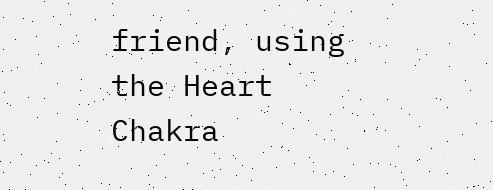friend, using the Heart Chakra